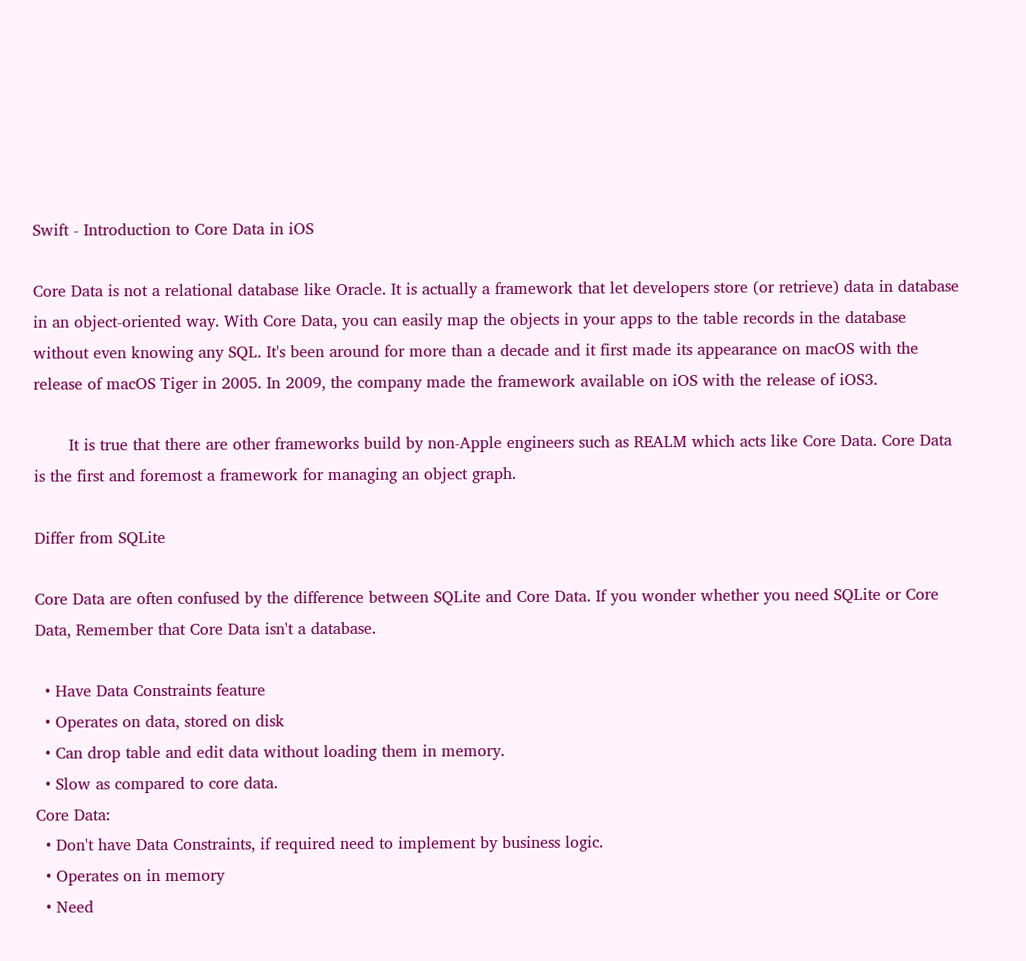Swift - Introduction to Core Data in iOS

Core Data is not a relational database like Oracle. It is actually a framework that let developers store (or retrieve) data in database in an object-oriented way. With Core Data, you can easily map the objects in your apps to the table records in the database without even knowing any SQL. It's been around for more than a decade and it first made its appearance on macOS with the release of macOS Tiger in 2005. In 2009, the company made the framework available on iOS with the release of iOS3.

       It is true that there are other frameworks build by non-Apple engineers such as REALM which acts like Core Data. Core Data is the first and foremost a framework for managing an object graph.

Differ from SQLite

Core Data are often confused by the difference between SQLite and Core Data. If you wonder whether you need SQLite or Core Data, Remember that Core Data isn't a database.

  • Have Data Constraints feature
  • Operates on data, stored on disk
  • Can drop table and edit data without loading them in memory.
  • Slow as compared to core data.
Core Data:
  • Don't have Data Constraints, if required need to implement by business logic.
  • Operates on in memory
  • Need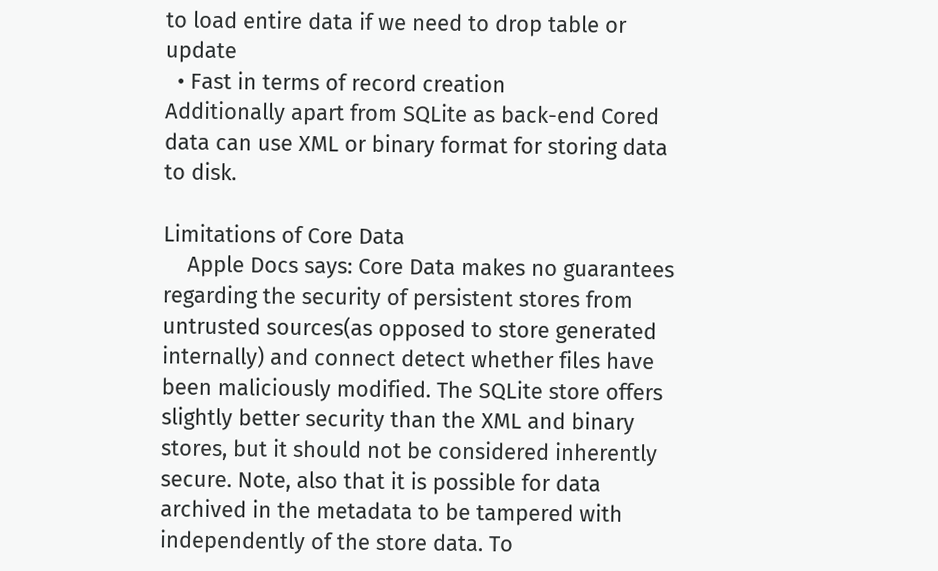to load entire data if we need to drop table or update
  • Fast in terms of record creation
Additionally apart from SQLite as back-end Cored data can use XML or binary format for storing data to disk.

Limitations of Core Data
    Apple Docs says: Core Data makes no guarantees regarding the security of persistent stores from untrusted sources(as opposed to store generated internally) and connect detect whether files have been maliciously modified. The SQLite store offers slightly better security than the XML and binary stores, but it should not be considered inherently secure. Note, also that it is possible for data archived in the metadata to be tampered with independently of the store data. To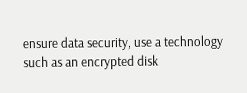ensure data security, use a technology such as an encrypted disk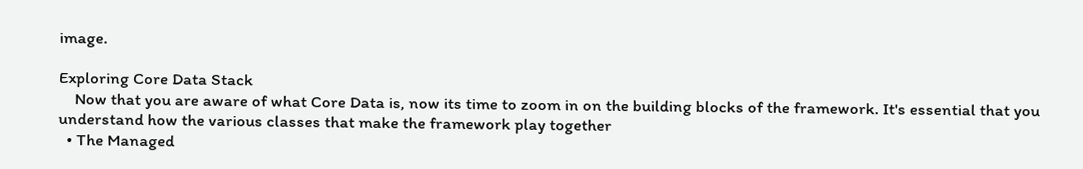image.

Exploring Core Data Stack
    Now that you are aware of what Core Data is, now its time to zoom in on the building blocks of the framework. It's essential that you understand how the various classes that make the framework play together
  • The Managed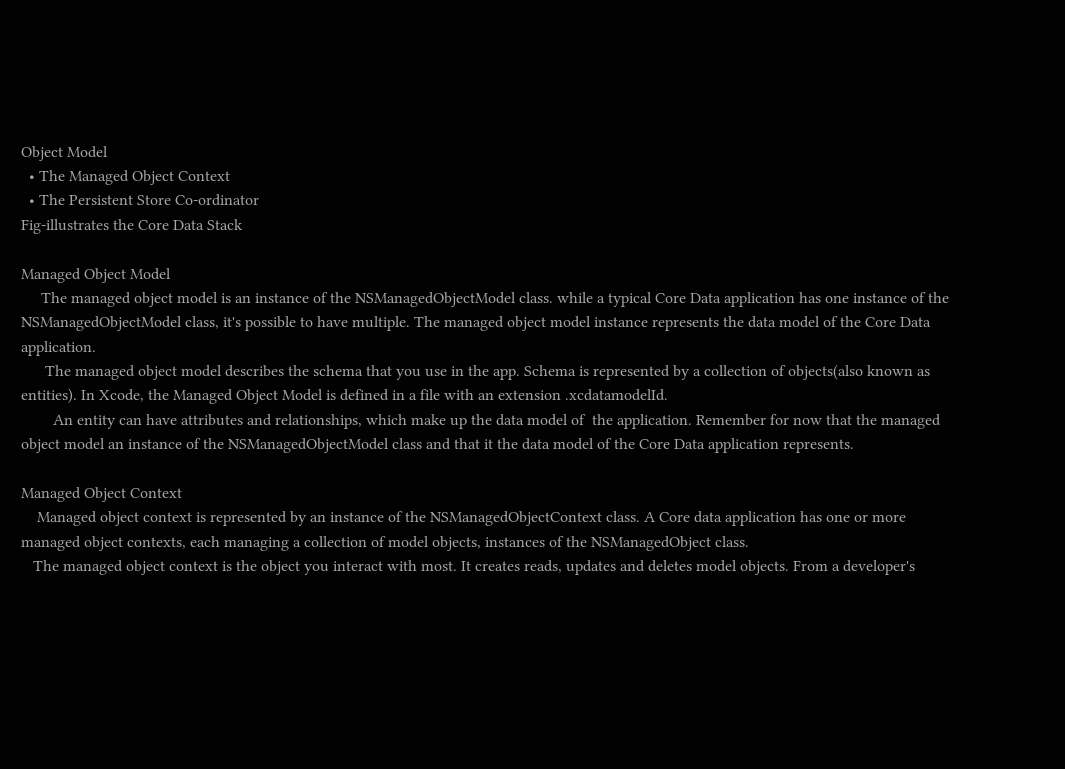Object Model
  • The Managed Object Context
  • The Persistent Store Co-ordinator
Fig-illustrates the Core Data Stack

Managed Object Model
     The managed object model is an instance of the NSManagedObjectModel class. while a typical Core Data application has one instance of the NSManagedObjectModel class, it's possible to have multiple. The managed object model instance represents the data model of the Core Data application.
      The managed object model describes the schema that you use in the app. Schema is represented by a collection of objects(also known as entities). In Xcode, the Managed Object Model is defined in a file with an extension .xcdatamodelId.
        An entity can have attributes and relationships, which make up the data model of  the application. Remember for now that the managed object model an instance of the NSManagedObjectModel class and that it the data model of the Core Data application represents.

Managed Object Context
    Managed object context is represented by an instance of the NSManagedObjectContext class. A Core data application has one or more managed object contexts, each managing a collection of model objects, instances of the NSManagedObject class.
   The managed object context is the object you interact with most. It creates reads, updates and deletes model objects. From a developer's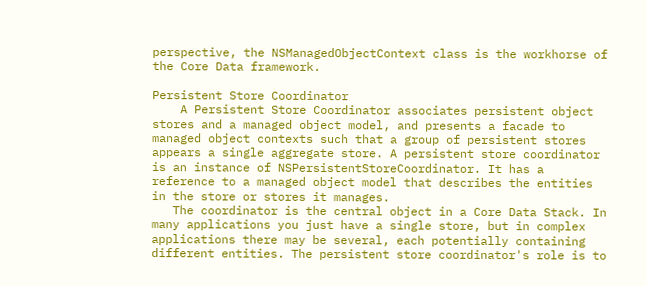perspective, the NSManagedObjectContext class is the workhorse of the Core Data framework.

Persistent Store Coordinator
    A Persistent Store Coordinator associates persistent object stores and a managed object model, and presents a facade to managed object contexts such that a group of persistent stores appears a single aggregate store. A persistent store coordinator is an instance of NSPersistentStoreCoordinator. It has a reference to a managed object model that describes the entities in the store or stores it manages.
   The coordinator is the central object in a Core Data Stack. In many applications you just have a single store, but in complex applications there may be several, each potentially containing different entities. The persistent store coordinator's role is to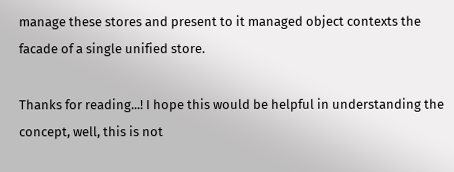manage these stores and present to it managed object contexts the facade of a single unified store.

Thanks for reading...! I hope this would be helpful in understanding the concept, well, this is not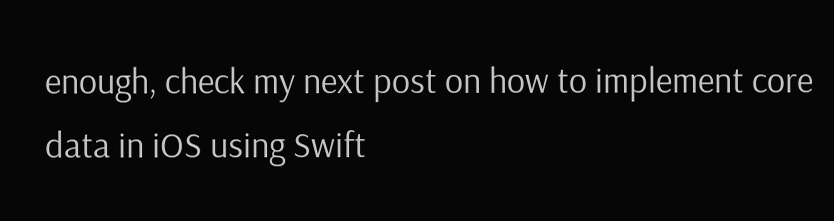enough, check my next post on how to implement core data in iOS using Swift